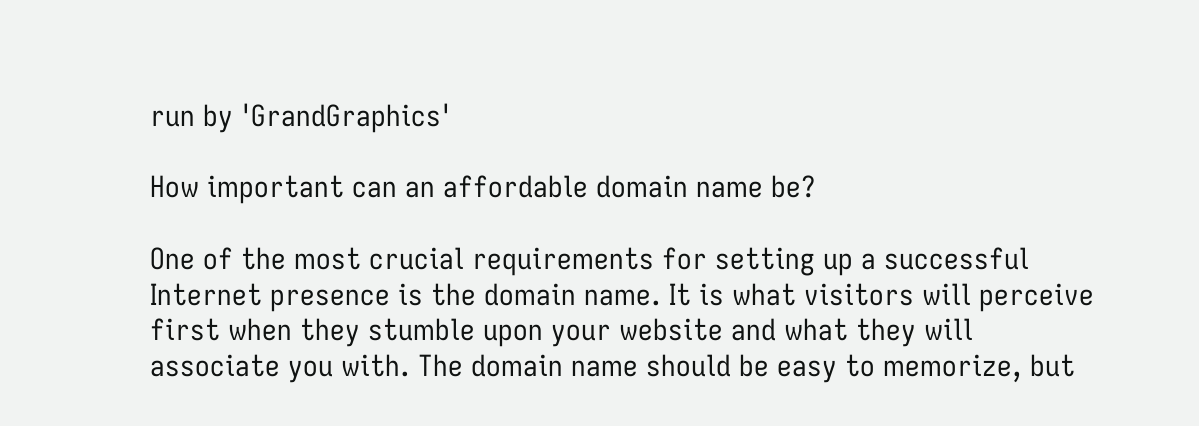run by 'GrandGraphics'

How important can an affordable domain name be?

One of the most crucial requirements for setting up a successful Internet presence is the domain name. It is what visitors will perceive first when they stumble upon your website and what they will associate you with. The domain name should be easy to memorize, but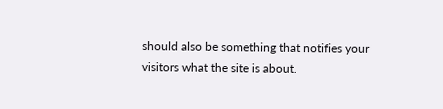should also be something that notifies your visitors what the site is about.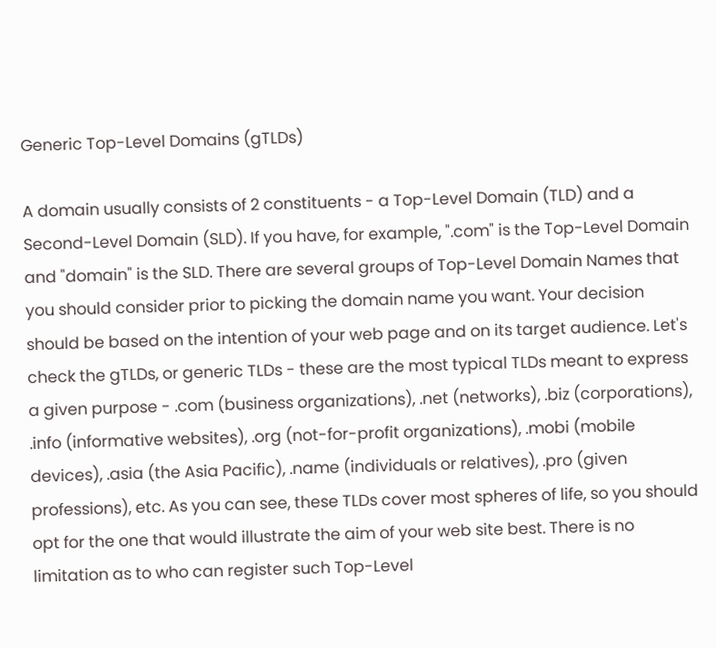Generic Top-Level Domains (gTLDs)

A domain usually consists of 2 constituents - a Top-Level Domain (TLD) and a Second-Level Domain (SLD). If you have, for example, ".com" is the Top-Level Domain and "domain" is the SLD. There are several groups of Top-Level Domain Names that you should consider prior to picking the domain name you want. Your decision should be based on the intention of your web page and on its target audience. Let's check the gTLDs, or generic TLDs - these are the most typical TLDs meant to express a given purpose - .com (business organizations), .net (networks), .biz (corporations), .info (informative websites), .org (not-for-profit organizations), .mobi (mobile devices), .asia (the Asia Pacific), .name (individuals or relatives), .pro (given professions), etc. As you can see, these TLDs cover most spheres of life, so you should opt for the one that would illustrate the aim of your web site best. There is no limitation as to who can register such Top-Level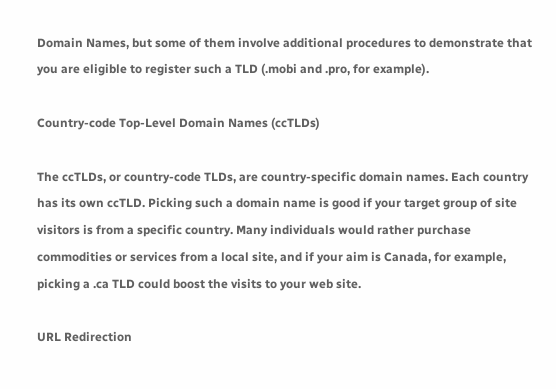Domain Names, but some of them involve additional procedures to demonstrate that you are eligible to register such a TLD (.mobi and .pro, for example).

Country-code Top-Level Domain Names (ccTLDs)

The ccTLDs, or country-code TLDs, are country-specific domain names. Each country has its own ccTLD. Picking such a domain name is good if your target group of site visitors is from a specific country. Many individuals would rather purchase commodities or services from a local site, and if your aim is Canada, for example, picking a .ca TLD could boost the visits to your web site.

URL Redirection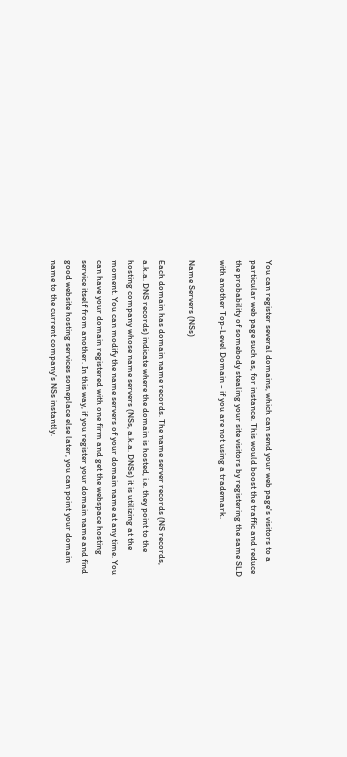You can register several domains, which can send your web page's visitors to a particular web page such as, for instance. This would boost the traffic and reduce the probability of somebody stealing your site visitors by registering the same SLD with another Top-Level Domain - if you are not using a trademark.

Name Servers (NSs)

Each domain has domain name records. The name server records (NS records, a.k.a. DNS records) indicate where the domain is hosted, i.e. they point to the hosting company whose name servers (NSs, a.k.a. DNSs) it is utilizing at the moment. You can modify the name servers of your domain name at any time. You can have your domain registered with one firm and get the webspace hosting service itself from another. In this way, if you register your domain name and find good website hosting services someplace else later, you can point your domain name to the current company's NSs instantly.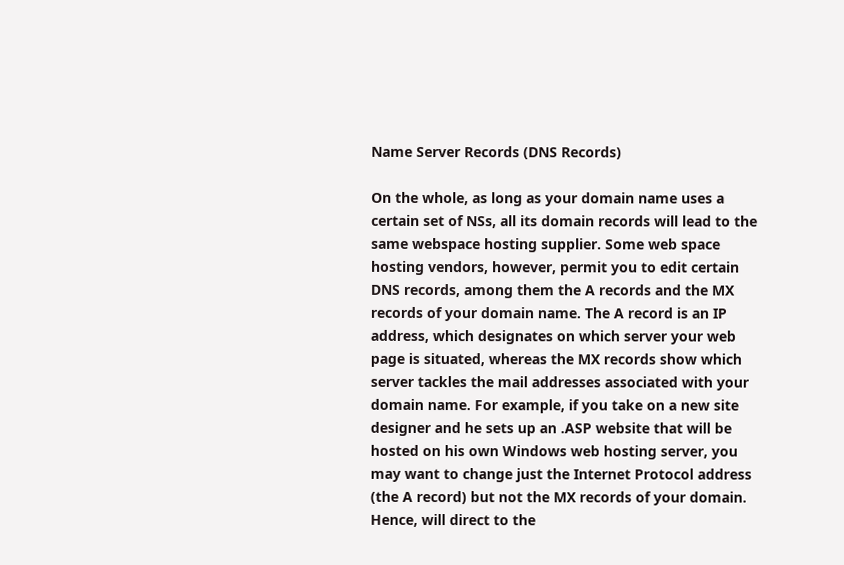Name Server Records (DNS Records)

On the whole, as long as your domain name uses a certain set of NSs, all its domain records will lead to the same webspace hosting supplier. Some web space hosting vendors, however, permit you to edit certain DNS records, among them the A records and the MX records of your domain name. The A record is an IP address, which designates on which server your web page is situated, whereas the MX records show which server tackles the mail addresses associated with your domain name. For example, if you take on a new site designer and he sets up an .ASP website that will be hosted on his own Windows web hosting server, you may want to change just the Internet Protocol address (the A record) but not the MX records of your domain. Hence, will direct to the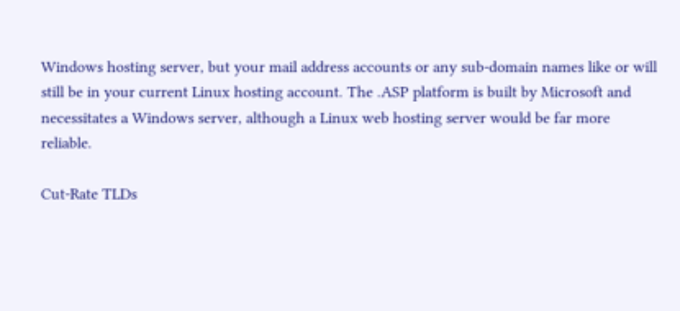Windows hosting server, but your mail address accounts or any sub-domain names like or will still be in your current Linux hosting account. The .ASP platform is built by Microsoft and necessitates a Windows server, although a Linux web hosting server would be far more reliable.

Cut-Rate TLDs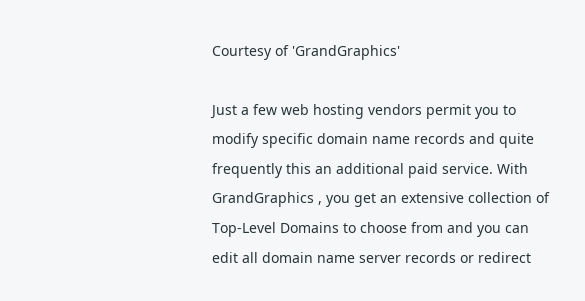Courtesy of 'GrandGraphics'

Just a few web hosting vendors permit you to modify specific domain name records and quite frequently this an additional paid service. With GrandGraphics , you get an extensive collection of Top-Level Domains to choose from and you can edit all domain name server records or redirect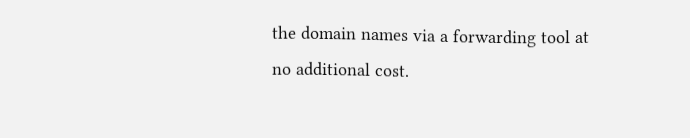the domain names via a forwarding tool at no additional cost.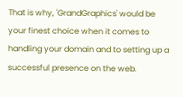That is why, 'GrandGraphics' would be your finest choice when it comes to handling your domain and to setting up a successful presence on the web.